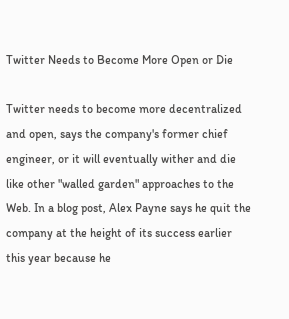Twitter Needs to Become More Open or Die

Twitter needs to become more decentralized and open, says the company's former chief engineer, or it will eventually wither and die like other "walled garden" approaches to the Web. In a blog post, Alex Payne says he quit the company at the height of its success earlier this year because he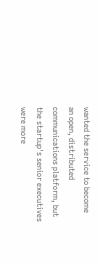wanted the service to become an open, distributed communications platform, but the startup's senior executives were more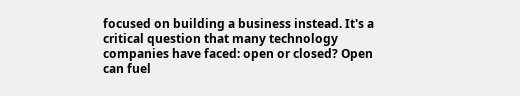focused on building a business instead. It's a critical question that many technology companies have faced: open or closed? Open can fuel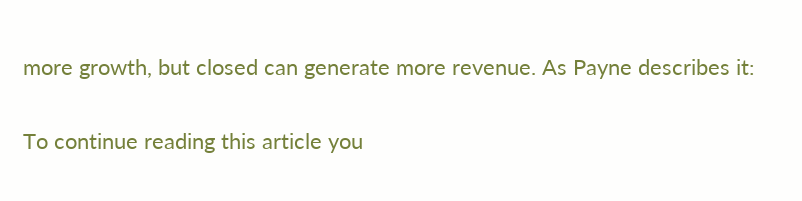more growth, but closed can generate more revenue. As Payne describes it:

To continue reading this article you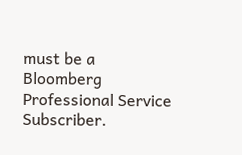must be a Bloomberg Professional Service Subscriber.